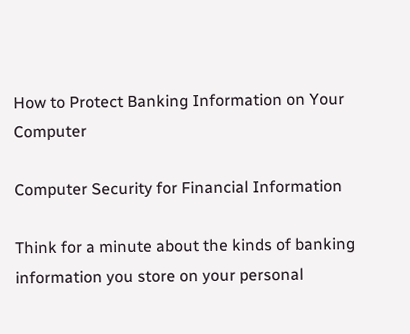How to Protect Banking Information on Your Computer

Computer Security for Financial Information

Think for a minute about the kinds of banking information you store on your personal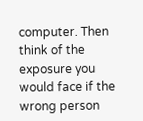computer. Then think of the exposure you would face if the wrong person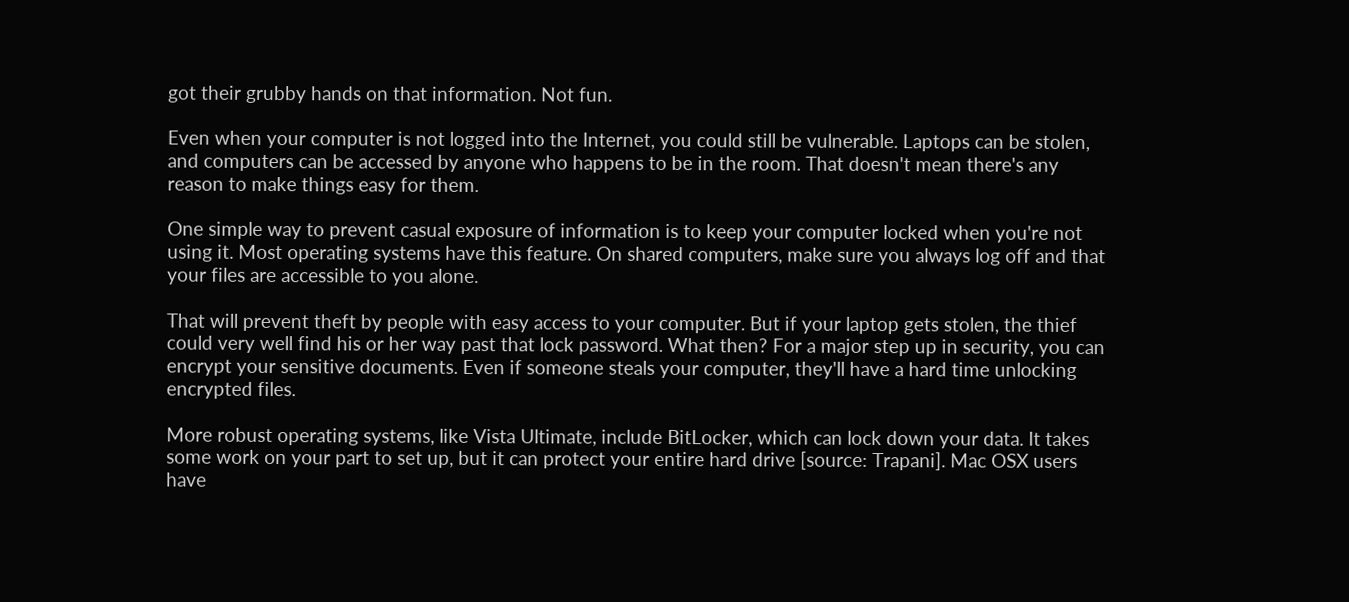got their grubby hands on that information. Not fun.

Even when your computer is not logged into the Internet, you could still be vulnerable. Laptops can be stolen, and computers can be accessed by anyone who happens to be in the room. That doesn't mean there's any reason to make things easy for them.

One simple way to prevent casual exposure of information is to keep your computer locked when you're not using it. Most operating systems have this feature. On shared computers, make sure you always log off and that your files are accessible to you alone.

That will prevent theft by people with easy access to your computer. But if your laptop gets stolen, the thief could very well find his or her way past that lock password. What then? For a major step up in security, you can encrypt your sensitive documents. Even if someone steals your computer, they'll have a hard time unlocking encrypted files.

More robust operating systems, like Vista Ultimate, include BitLocker, which can lock down your data. It takes some work on your part to set up, but it can protect your entire hard drive [source: Trapani]. Mac OSX users have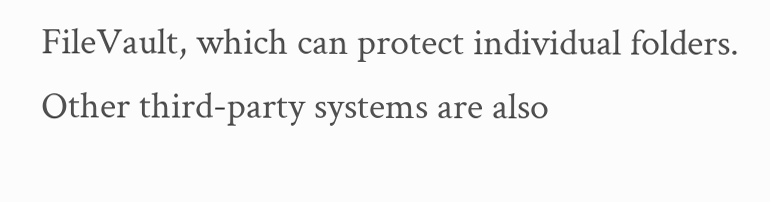FileVault, which can protect individual folders. Other third-party systems are also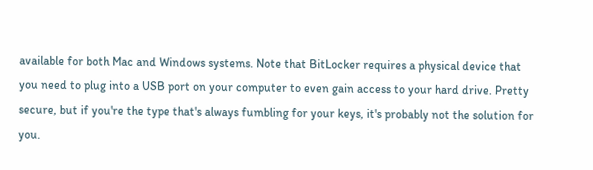available for both Mac and Windows systems. Note that BitLocker requires a physical device that you need to plug into a USB port on your computer to even gain access to your hard drive. Pretty secure, but if you're the type that's always fumbling for your keys, it's probably not the solution for you.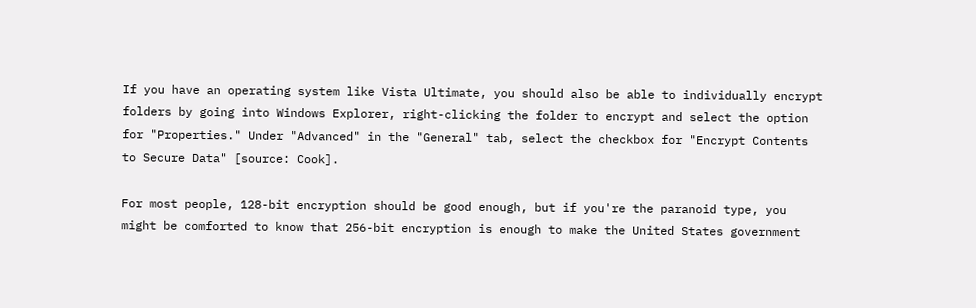If you have an operating system like Vista Ultimate, you should also be able to individually encrypt folders by going into Windows Explorer, right-clicking the folder to encrypt and select the option for "Properties." Under "Advanced" in the "General" tab, select the checkbox for "Encrypt Contents to Secure Data" [source: Cook].

For most people, 128-bit encryption should be good enough, but if you're the paranoid type, you might be comforted to know that 256-bit encryption is enough to make the United States government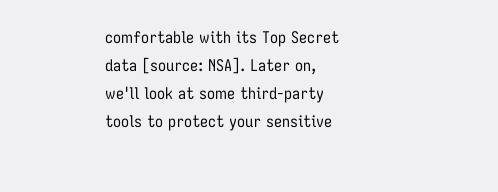comfortable with its Top Secret data [source: NSA]. Later on, we'll look at some third-party tools to protect your sensitive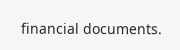financial documents.